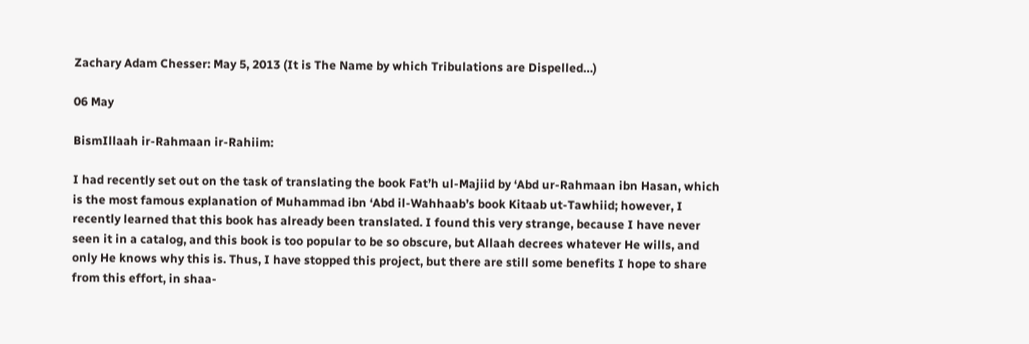Zachary Adam Chesser: May 5, 2013 (It is The Name by which Tribulations are Dispelled…)

06 May

BismIllaah ir-Rahmaan ir-Rahiim:

I had recently set out on the task of translating the book Fat’h ul-Majiid by ‘Abd ur-Rahmaan ibn Hasan, which is the most famous explanation of Muhammad ibn ‘Abd il-Wahhaab’s book Kitaab ut-Tawhiid; however, I recently learned that this book has already been translated. I found this very strange, because I have never seen it in a catalog, and this book is too popular to be so obscure, but Allaah decrees whatever He wills, and only He knows why this is. Thus, I have stopped this project, but there are still some benefits I hope to share from this effort, in shaa-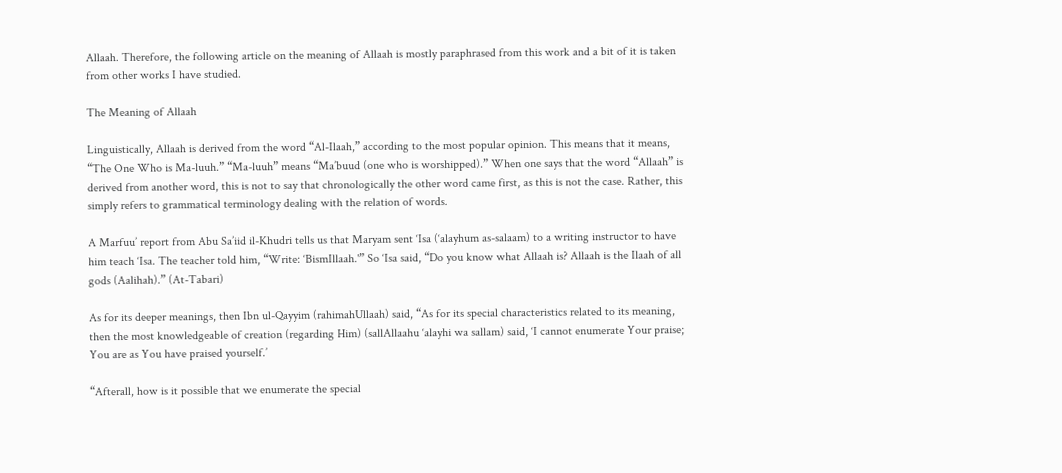Allaah. Therefore, the following article on the meaning of Allaah is mostly paraphrased from this work and a bit of it is taken from other works I have studied.

The Meaning of Allaah

Linguistically, Allaah is derived from the word “Al-Ilaah,” according to the most popular opinion. This means that it means, “The One Who is Ma-luuh.” “Ma-luuh” means “Ma’buud (one who is worshipped).” When one says that the word “Allaah” is derived from another word, this is not to say that chronologically the other word came first, as this is not the case. Rather, this simply refers to grammatical terminology dealing with the relation of words.

A Marfuu’ report from Abu Sa’iid il-Khudri tells us that Maryam sent ‘Isa (‘alayhum as-salaam) to a writing instructor to have him teach ‘Isa. The teacher told him, “Write: ‘BismIllaah.'” So ‘Isa said, “Do you know what Allaah is? Allaah is the Ilaah of all gods (Aalihah).” (At-Tabari)

As for its deeper meanings, then Ibn ul-Qayyim (rahimahUllaah) said, “As for its special characteristics related to its meaning, then the most knowledgeable of creation (regarding Him) (sallAllaahu ‘alayhi wa sallam) said, ‘I cannot enumerate Your praise; You are as You have praised yourself.’

“Afterall, how is it possible that we enumerate the special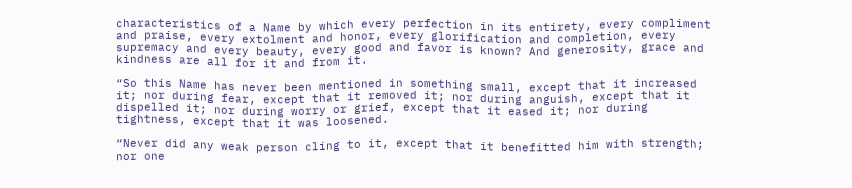characteristics of a Name by which every perfection in its entirety, every compliment and praise, every extolment and honor, every glorification and completion, every supremacy and every beauty, every good and favor is known? And generosity, grace and kindness are all for it and from it.

“So this Name has never been mentioned in something small, except that it increased it; nor during fear, except that it removed it; nor during anguish, except that it dispelled it; nor during worry or grief, except that it eased it; nor during tightness, except that it was loosened.

“Never did any weak person cling to it, except that it benefitted him with strength; nor one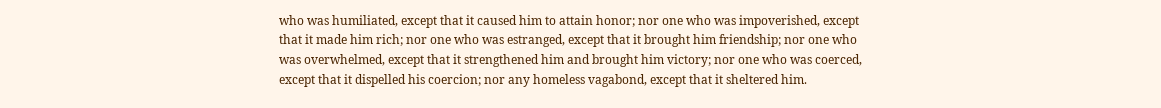who was humiliated, except that it caused him to attain honor; nor one who was impoverished, except that it made him rich; nor one who was estranged, except that it brought him friendship; nor one who was overwhelmed, except that it strengthened him and brought him victory; nor one who was coerced, except that it dispelled his coercion; nor any homeless vagabond, except that it sheltered him.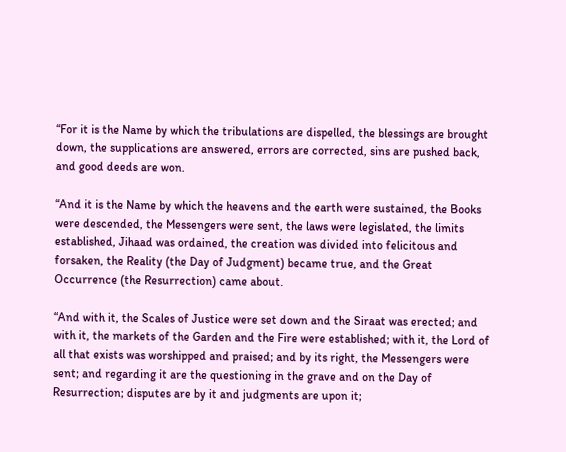“For it is the Name by which the tribulations are dispelled, the blessings are brought down, the supplications are answered, errors are corrected, sins are pushed back, and good deeds are won.

“And it is the Name by which the heavens and the earth were sustained, the Books were descended, the Messengers were sent, the laws were legislated, the limits established, Jihaad was ordained, the creation was divided into felicitous and forsaken, the Reality (the Day of Judgment) became true, and the Great Occurrence (the Resurrection) came about.

“And with it, the Scales of Justice were set down and the Siraat was erected; and with it, the markets of the Garden and the Fire were established; with it, the Lord of all that exists was worshipped and praised; and by its right, the Messengers were sent; and regarding it are the questioning in the grave and on the Day of Resurrection; disputes are by it and judgments are upon it;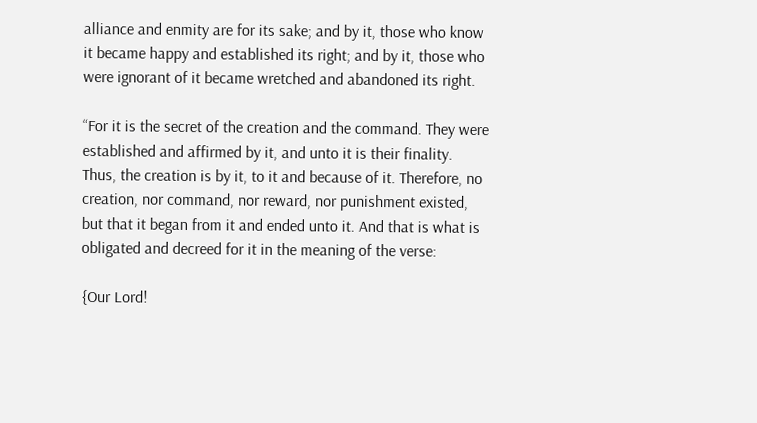alliance and enmity are for its sake; and by it, those who know it became happy and established its right; and by it, those who were ignorant of it became wretched and abandoned its right.

“For it is the secret of the creation and the command. They were established and affirmed by it, and unto it is their finality. Thus, the creation is by it, to it and because of it. Therefore, no creation, nor command, nor reward, nor punishment existed, but that it began from it and ended unto it. And that is what is obligated and decreed for it in the meaning of the verse:

{Our Lord!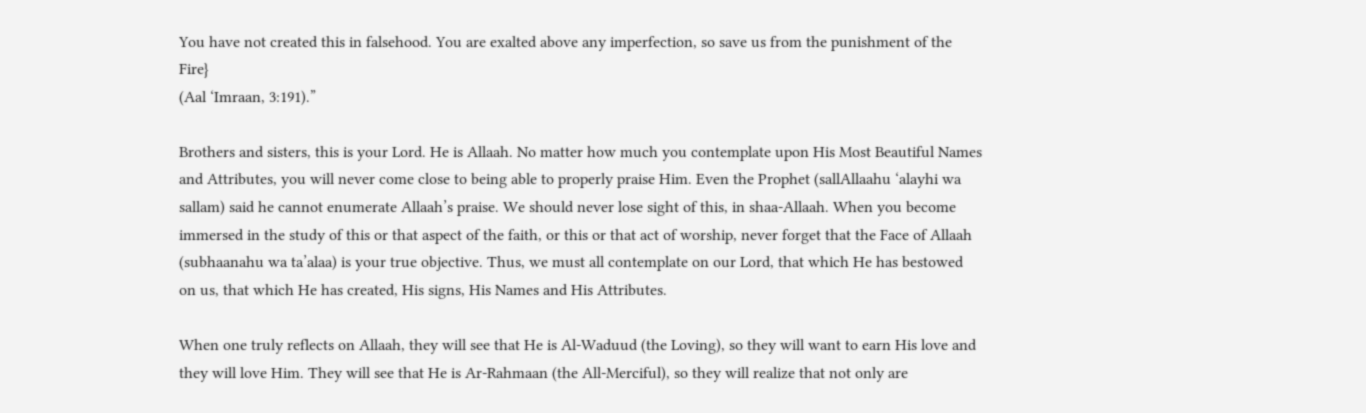You have not created this in falsehood. You are exalted above any imperfection, so save us from the punishment of the Fire}
(Aal ‘Imraan, 3:191).”

Brothers and sisters, this is your Lord. He is Allaah. No matter how much you contemplate upon His Most Beautiful Names and Attributes, you will never come close to being able to properly praise Him. Even the Prophet (sallAllaahu ‘alayhi wa sallam) said he cannot enumerate Allaah’s praise. We should never lose sight of this, in shaa-Allaah. When you become immersed in the study of this or that aspect of the faith, or this or that act of worship, never forget that the Face of Allaah (subhaanahu wa ta’alaa) is your true objective. Thus, we must all contemplate on our Lord, that which He has bestowed on us, that which He has created, His signs, His Names and His Attributes.

When one truly reflects on Allaah, they will see that He is Al-Waduud (the Loving), so they will want to earn His love and they will love Him. They will see that He is Ar-Rahmaan (the All-Merciful), so they will realize that not only are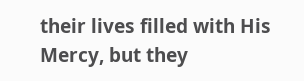their lives filled with His Mercy, but they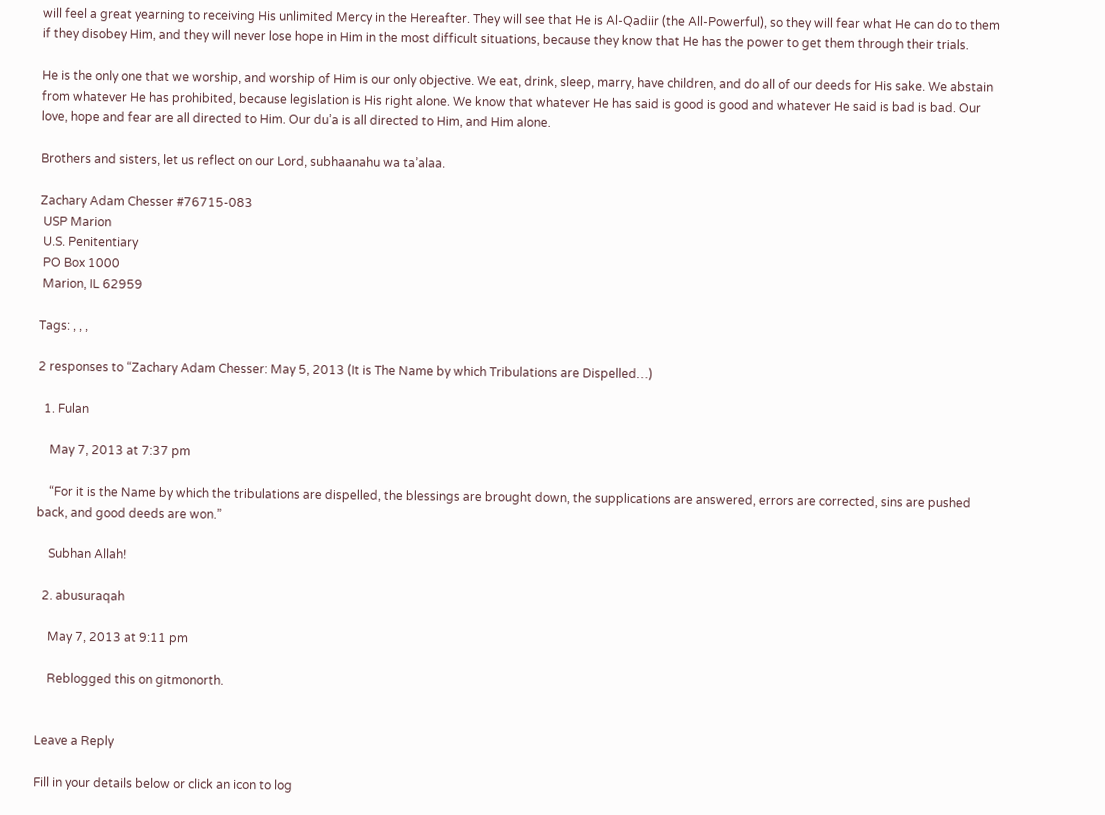will feel a great yearning to receiving His unlimited Mercy in the Hereafter. They will see that He is Al-Qadiir (the All-Powerful), so they will fear what He can do to them if they disobey Him, and they will never lose hope in Him in the most difficult situations, because they know that He has the power to get them through their trials.

He is the only one that we worship, and worship of Him is our only objective. We eat, drink, sleep, marry, have children, and do all of our deeds for His sake. We abstain from whatever He has prohibited, because legislation is His right alone. We know that whatever He has said is good is good and whatever He said is bad is bad. Our love, hope and fear are all directed to Him. Our du’a is all directed to Him, and Him alone.

Brothers and sisters, let us reflect on our Lord, subhaanahu wa ta’alaa.

Zachary Adam Chesser #76715-083
 USP Marion
 U.S. Penitentiary
 PO Box 1000
 Marion, IL 62959

Tags: , , ,

2 responses to “Zachary Adam Chesser: May 5, 2013 (It is The Name by which Tribulations are Dispelled…)

  1. Fulan

    May 7, 2013 at 7:37 pm

    “For it is the Name by which the tribulations are dispelled, the blessings are brought down, the supplications are answered, errors are corrected, sins are pushed back, and good deeds are won.”

    Subhan Allah!

  2. abusuraqah

    May 7, 2013 at 9:11 pm

    Reblogged this on gitmonorth.


Leave a Reply

Fill in your details below or click an icon to log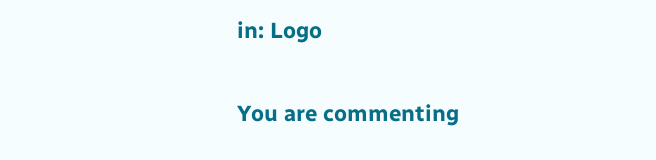in: Logo

You are commenting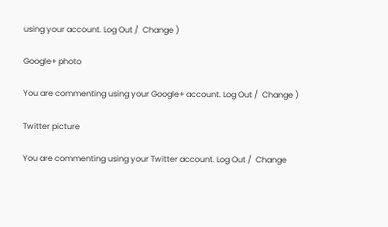using your account. Log Out /  Change )

Google+ photo

You are commenting using your Google+ account. Log Out /  Change )

Twitter picture

You are commenting using your Twitter account. Log Out /  Change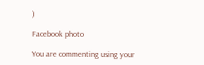)

Facebook photo

You are commenting using your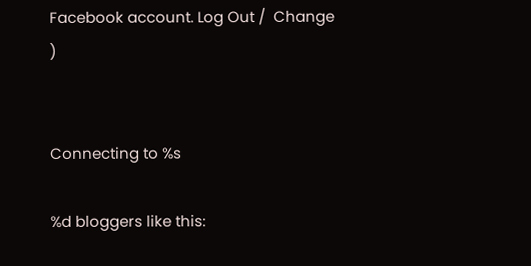Facebook account. Log Out /  Change )


Connecting to %s

%d bloggers like this: